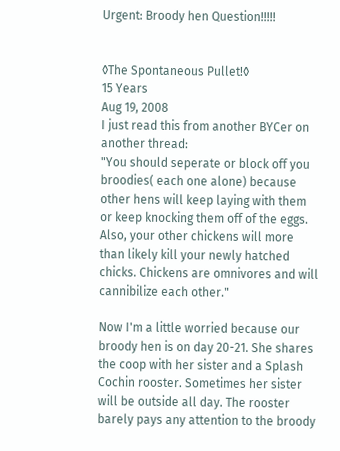Urgent: Broody hen Question!!!!!


◊The Spontaneous Pullet!◊
15 Years
Aug 19, 2008
I just read this from another BYCer on another thread:
"You should seperate or block off you broodies( each one alone) because other hens will keep laying with them or keep knocking them off of the eggs. Also, your other chickens will more than likely kill your newly hatched chicks. Chickens are omnivores and will cannibilize each other."

Now I'm a little worried because our broody hen is on day 20-21. She shares the coop with her sister and a Splash Cochin rooster. Sometimes her sister will be outside all day. The rooster barely pays any attention to the broody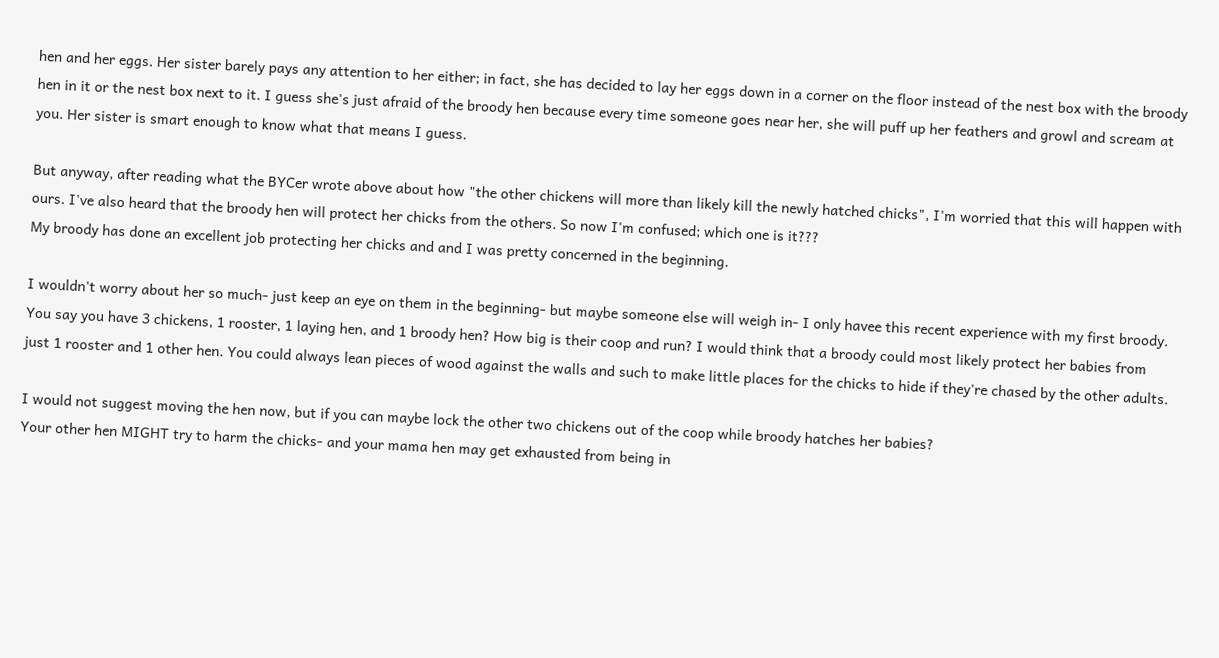hen and her eggs. Her sister barely pays any attention to her either; in fact, she has decided to lay her eggs down in a corner on the floor instead of the nest box with the broody hen in it or the nest box next to it. I guess she's just afraid of the broody hen because every time someone goes near her, she will puff up her feathers and growl and scream at you. Her sister is smart enough to know what that means I guess.

But anyway, after reading what the BYCer wrote above about how "the other chickens will more than likely kill the newly hatched chicks", I'm worried that this will happen with ours. I've also heard that the broody hen will protect her chicks from the others. So now I'm confused; which one is it???
My broody has done an excellent job protecting her chicks and and I was pretty concerned in the beginning.

I wouldn't worry about her so much- just keep an eye on them in the beginning- but maybe someone else will weigh in- I only havee this recent experience with my first broody.
You say you have 3 chickens, 1 rooster, 1 laying hen, and 1 broody hen? How big is their coop and run? I would think that a broody could most likely protect her babies from just 1 rooster and 1 other hen. You could always lean pieces of wood against the walls and such to make little places for the chicks to hide if they're chased by the other adults.

I would not suggest moving the hen now, but if you can maybe lock the other two chickens out of the coop while broody hatches her babies?
Your other hen MIGHT try to harm the chicks- and your mama hen may get exhausted from being in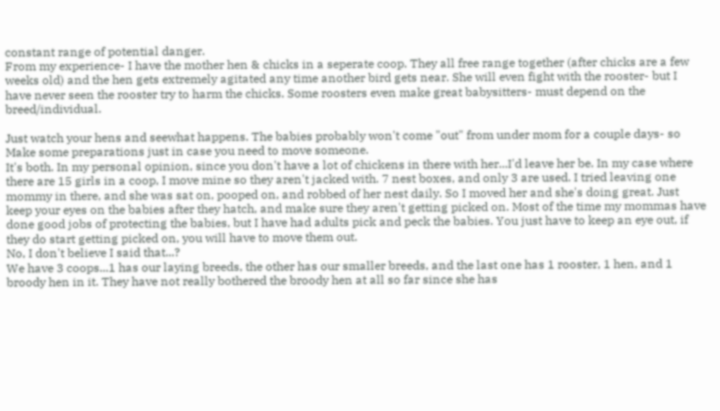constant range of potential danger.
From my experience- I have the mother hen & chicks in a seperate coop. They all free range together (after chicks are a few weeks old) and the hen gets extremely agitated any time another bird gets near. She will even fight with the rooster- but I have never seen the rooster try to harm the chicks. Some roosters even make great babysitters- must depend on the breed/individual.

Just watch your hens and seewhat happens. The babies probably won't come "out" from under mom for a couple days- so Make some preparations just in case you need to move someone.
It's both. In my personal opinion, since you don't have a lot of chickens in there with her...I'd leave her be. In my case where there are 15 girls in a coop, I move mine so they aren't jacked with. 7 nest boxes, and only 3 are used. I tried leaving one mommy in there, and she was sat on, pooped on, and robbed of her nest daily. So I moved her and she's doing great. Just keep your eyes on the babies after they hatch, and make sure they aren't getting picked on. Most of the time my mommas have done good jobs of protecting the babies, but I have had adults pick and peck the babies. You just have to keep an eye out, if they do start getting picked on, you will have to move them out.
No, I don't believe I said that...?
We have 3 coops...1 has our laying breeds, the other has our smaller breeds, and the last one has 1 rooster, 1 hen, and 1 broody hen in it. They have not really bothered the broody hen at all so far since she has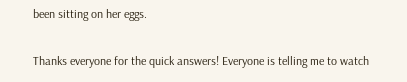been sitting on her eggs.

Thanks everyone for the quick answers! Everyone is telling me to watch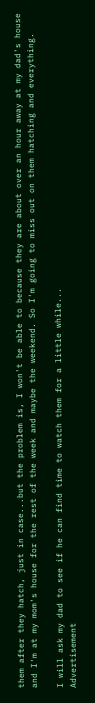them after they hatch, just in case...but the problem is, I won't be able to because they are about over an hour away at my dad's house and I'm at my mom's house for the rest of the week and maybe the weekend. So I'm going to miss out on them hatching and everything.

I will ask my dad to see if he can find time to watch them for a little while...
Advertisement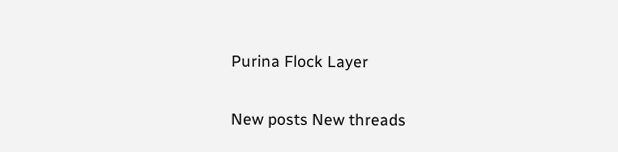Purina Flock Layer

New posts New threads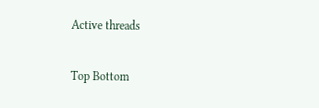Active threads

Top Bottom